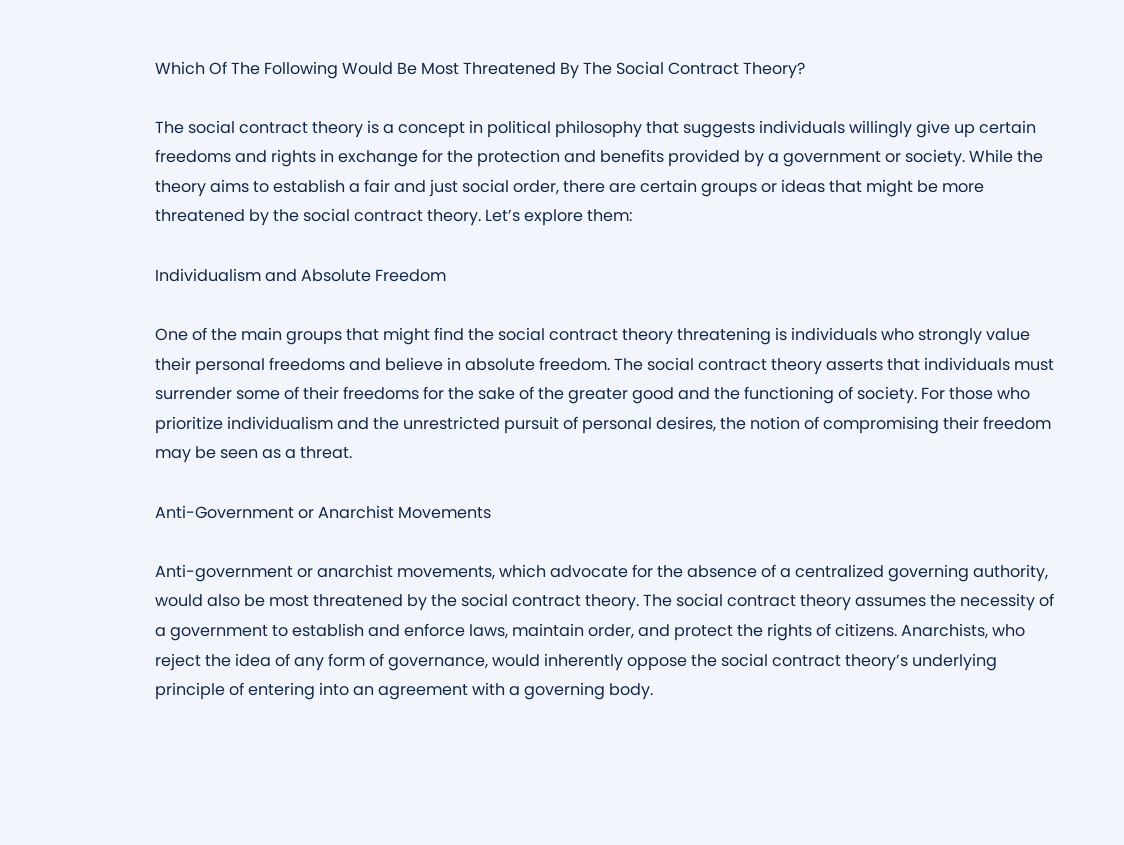Which Of The Following Would Be Most Threatened By The Social Contract Theory?

The social contract theory is a concept in political philosophy that suggests individuals willingly give up certain freedoms and rights in exchange for the protection and benefits provided by a government or society. While the theory aims to establish a fair and just social order, there are certain groups or ideas that might be more threatened by the social contract theory. Let’s explore them:

Individualism and Absolute Freedom

One of the main groups that might find the social contract theory threatening is individuals who strongly value their personal freedoms and believe in absolute freedom. The social contract theory asserts that individuals must surrender some of their freedoms for the sake of the greater good and the functioning of society. For those who prioritize individualism and the unrestricted pursuit of personal desires, the notion of compromising their freedom may be seen as a threat.

Anti-Government or Anarchist Movements

Anti-government or anarchist movements, which advocate for the absence of a centralized governing authority, would also be most threatened by the social contract theory. The social contract theory assumes the necessity of a government to establish and enforce laws, maintain order, and protect the rights of citizens. Anarchists, who reject the idea of any form of governance, would inherently oppose the social contract theory’s underlying principle of entering into an agreement with a governing body.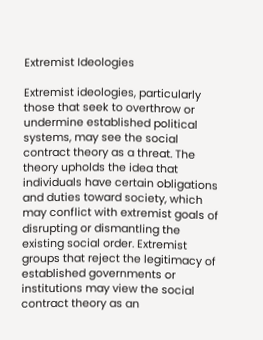Extremist Ideologies

Extremist ideologies, particularly those that seek to overthrow or undermine established political systems, may see the social contract theory as a threat. The theory upholds the idea that individuals have certain obligations and duties toward society, which may conflict with extremist goals of disrupting or dismantling the existing social order. Extremist groups that reject the legitimacy of established governments or institutions may view the social contract theory as an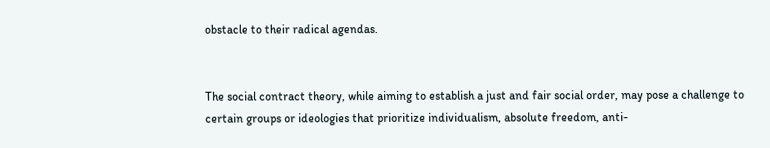obstacle to their radical agendas.


The social contract theory, while aiming to establish a just and fair social order, may pose a challenge to certain groups or ideologies that prioritize individualism, absolute freedom, anti-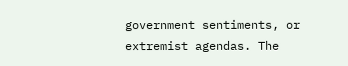government sentiments, or extremist agendas. The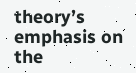theory’s emphasis on the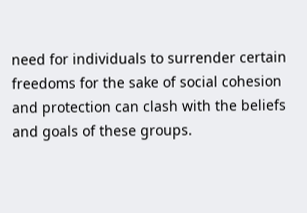need for individuals to surrender certain freedoms for the sake of social cohesion and protection can clash with the beliefs and goals of these groups.